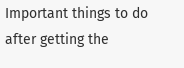Important things to do after getting the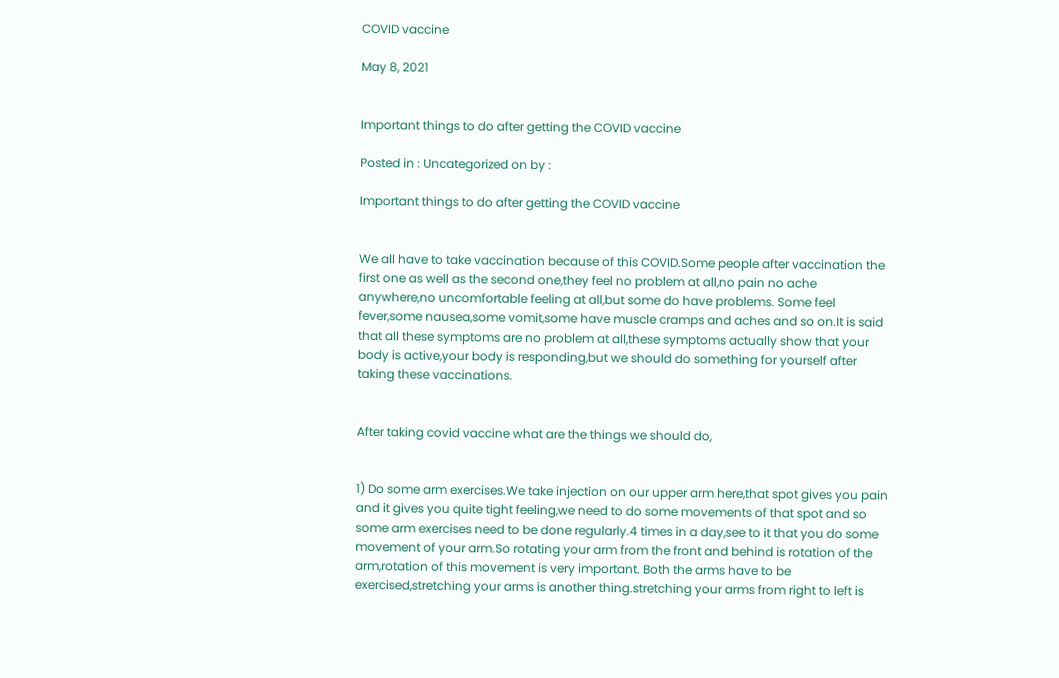COVID vaccine

May 8, 2021


Important things to do after getting the COVID vaccine

Posted in : Uncategorized on by :

Important things to do after getting the COVID vaccine


We all have to take vaccination because of this COVID.Some people after vaccination the first one as well as the second one,they feel no problem at all,no pain no ache anywhere,no uncomfortable feeling at all,but some do have problems. Some feel fever,some nausea,some vomit,some have muscle cramps and aches and so on.It is said that all these symptoms are no problem at all,these symptoms actually show that your body is active,your body is responding,but we should do something for yourself after taking these vaccinations.


After taking covid vaccine what are the things we should do,


1) Do some arm exercises.We take injection on our upper arm here,that spot gives you pain and it gives you quite tight feeling,we need to do some movements of that spot and so some arm exercises need to be done regularly.4 times in a day,see to it that you do some movement of your arm.So rotating your arm from the front and behind is rotation of the arm,rotation of this movement is very important. Both the arms have to be exercised,stretching your arms is another thing.stretching your arms from right to left is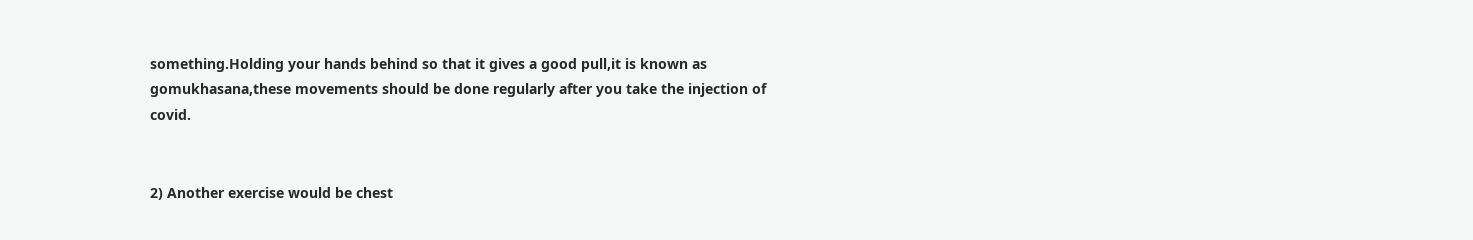something.Holding your hands behind so that it gives a good pull,it is known as gomukhasana,these movements should be done regularly after you take the injection of covid.


2) Another exercise would be chest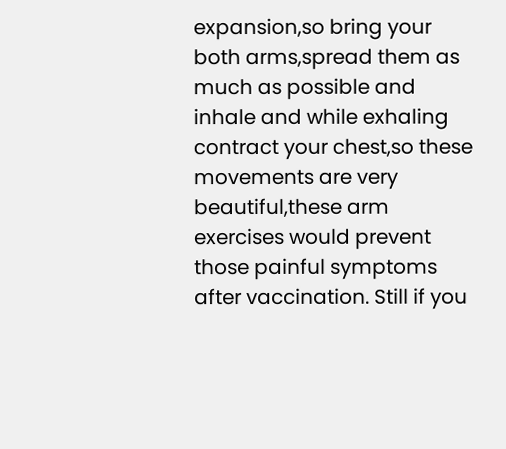expansion,so bring your both arms,spread them as much as possible and inhale and while exhaling contract your chest,so these movements are very beautiful,these arm exercises would prevent those painful symptoms after vaccination. Still if you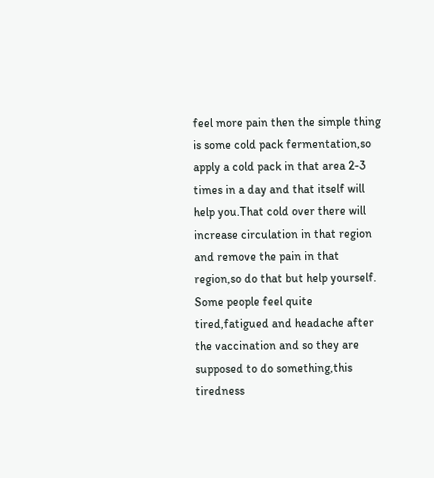feel more pain then the simple thing is some cold pack fermentation,so apply a cold pack in that area 2-3 times in a day and that itself will help you.That cold over there will increase circulation in that region and remove the pain in that region,so do that but help yourself. Some people feel quite tired,fatigued and headache after the vaccination and so they are supposed to do something,this tiredness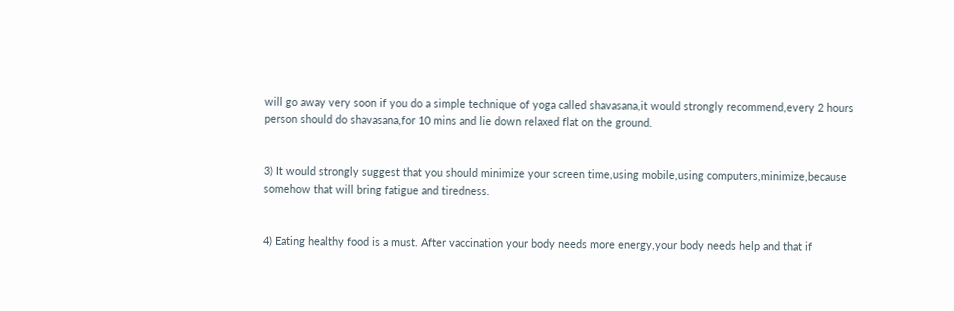will go away very soon if you do a simple technique of yoga called shavasana,it would strongly recommend,every 2 hours person should do shavasana,for 10 mins and lie down relaxed flat on the ground.


3) It would strongly suggest that you should minimize your screen time,using mobile,using computers,minimize,because somehow that will bring fatigue and tiredness.


4) Eating healthy food is a must. After vaccination your body needs more energy,your body needs help and that if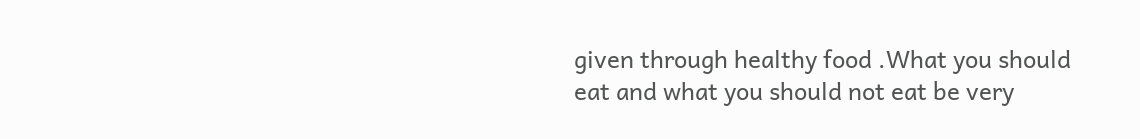given through healthy food .What you should eat and what you should not eat be very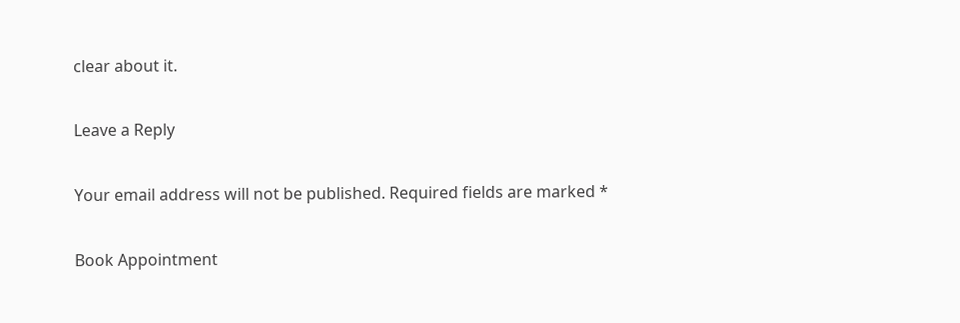clear about it.

Leave a Reply

Your email address will not be published. Required fields are marked *

Book Appointment